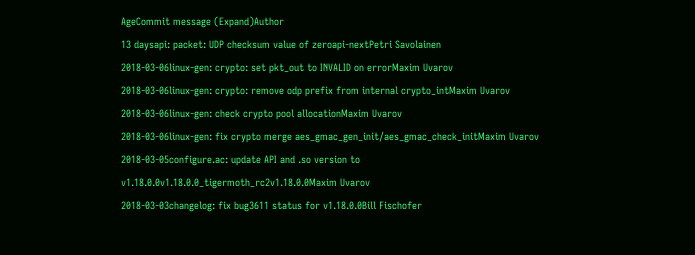AgeCommit message (Expand)Author
13 daysapi: packet: UDP checksum value of zeroapi-nextPetri Savolainen
2018-03-06linux-gen: crypto: set pkt_out to INVALID on errorMaxim Uvarov
2018-03-06linux-gen: crypto: remove odp prefix from internal crypto_intMaxim Uvarov
2018-03-06linux-gen: check crypto pool allocationMaxim Uvarov
2018-03-06linux-gen: fix crypto merge aes_gmac_gen_init/aes_gmac_check_initMaxim Uvarov
2018-03-05configure.ac: update API and .so version to v1.18.0.0v1.18.0.0_tigermoth_rc2v1.18.0.0Maxim Uvarov
2018-03-03changelog: fix bug3611 status for v1.18.0.0Bill Fischofer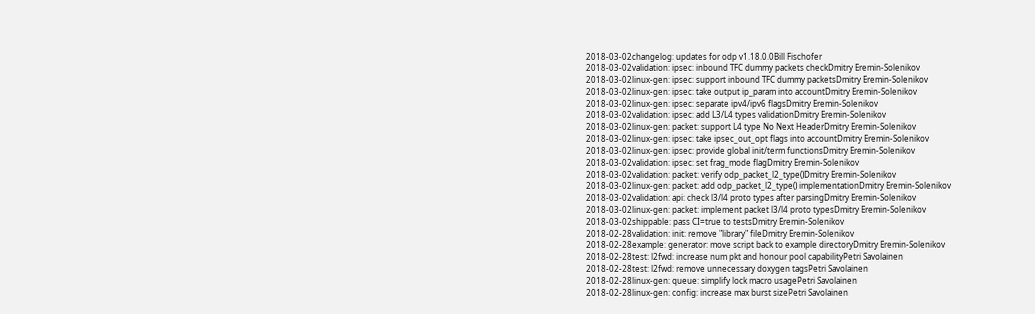2018-03-02changelog: updates for odp v1.18.0.0Bill Fischofer
2018-03-02validation: ipsec: inbound TFC dummy packets checkDmitry Eremin-Solenikov
2018-03-02linux-gen: ipsec: support inbound TFC dummy packetsDmitry Eremin-Solenikov
2018-03-02linux-gen: ipsec: take output ip_param into accountDmitry Eremin-Solenikov
2018-03-02linux-gen: ipsec: separate ipv4/ipv6 flagsDmitry Eremin-Solenikov
2018-03-02validation: ipsec: add L3/L4 types validationDmitry Eremin-Solenikov
2018-03-02linux-gen: packet: support L4 type No Next HeaderDmitry Eremin-Solenikov
2018-03-02linux-gen: ipsec: take ipsec_out_opt flags into accountDmitry Eremin-Solenikov
2018-03-02linux-gen: ipsec: provide global init/term functionsDmitry Eremin-Solenikov
2018-03-02validation: ipsec: set frag_mode flagDmitry Eremin-Solenikov
2018-03-02validation: packet: verify odp_packet_l2_type()Dmitry Eremin-Solenikov
2018-03-02linux-gen: packet: add odp_packet_l2_type() implementationDmitry Eremin-Solenikov
2018-03-02validation: api: check l3/l4 proto types after parsingDmitry Eremin-Solenikov
2018-03-02linux-gen: packet: implement packet l3/l4 proto typesDmitry Eremin-Solenikov
2018-03-02shippable: pass CI=true to testsDmitry Eremin-Solenikov
2018-02-28validation: init: remove "library" fileDmitry Eremin-Solenikov
2018-02-28example: generator: move script back to example directoryDmitry Eremin-Solenikov
2018-02-28test: l2fwd: increase num pkt and honour pool capabilityPetri Savolainen
2018-02-28test: l2fwd: remove unnecessary doxygen tagsPetri Savolainen
2018-02-28linux-gen: queue: simplify lock macro usagePetri Savolainen
2018-02-28linux-gen: config: increase max burst sizePetri Savolainen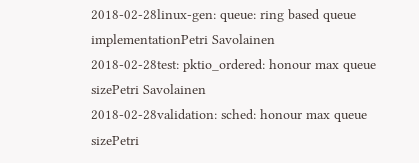2018-02-28linux-gen: queue: ring based queue implementationPetri Savolainen
2018-02-28test: pktio_ordered: honour max queue sizePetri Savolainen
2018-02-28validation: sched: honour max queue sizePetri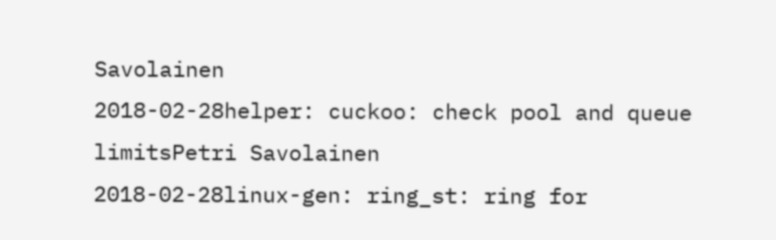Savolainen
2018-02-28helper: cuckoo: check pool and queue limitsPetri Savolainen
2018-02-28linux-gen: ring_st: ring for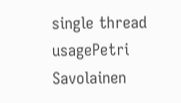single thread usagePetri Savolainen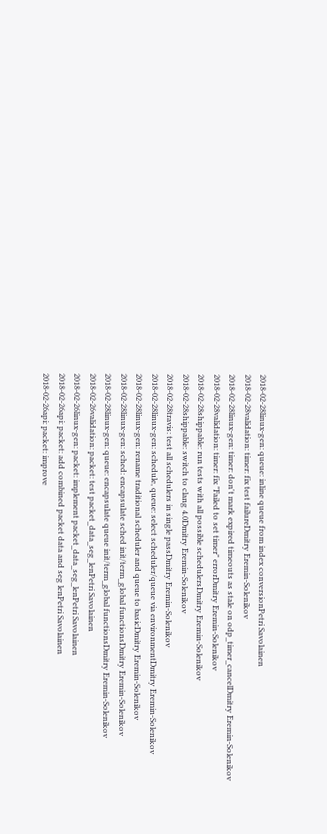2018-02-28linux-gen: queue: inline queue from index conversionPetri Savolainen
2018-02-28validation: timer: fix test failureDmitry Eremin-Solenikov
2018-02-28linux-gen: timer: don't mark expired timeouts as stale on odp_timer_cancelDmitry Eremin-Solenikov
2018-02-28validation: timer: fix "Failed to set timer" errorDmitry Eremin-Solenikov
2018-02-28shippable: run tests with all possible schedulersDmitry Eremin-Solenikov
2018-02-28shippable: switch to clang 4.0Dmitry Eremin-Solenikov
2018-02-28travis: test all schedulers in single passDmitry Eremin-Solenikov
2018-02-28linux-gen: schedule, queue: select scheduler/queue via environmentDmitry Eremin-Solenikov
2018-02-28linux-gen: rename traditional scheduler and queue to basicDmitry Eremin-Solenikov
2018-02-28linux-gen: sched: encapsulate sched init/term_global functionsDmitry Eremin-Solenikov
2018-02-28linux-gen: queue: encapsulate queue init/term_global functionsDmitry Eremin-Solenikov
2018-02-26validation: packet: test packet_data_seg_lenPetri Savolainen
2018-02-26linux-gen: packet: implement packet_data_seg_lenPetri Savolainen
2018-02-26api: packet: add combined packet data and seg lenPetri Savolainen
2018-02-26api: packet: improve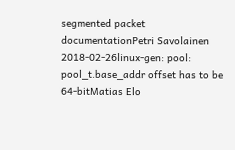segmented packet documentationPetri Savolainen
2018-02-26linux-gen: pool: pool_t.base_addr offset has to be 64-bitMatias Elo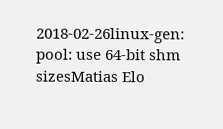2018-02-26linux-gen: pool: use 64-bit shm sizesMatias Elo